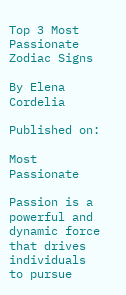Top 3 Most Passionate Zodiac Signs

By Elena Cordelia

Published on:

Most Passionate

Passion is a powerful and dynamic force that drives individuals to pursue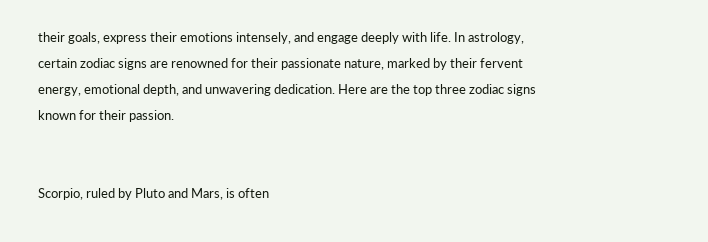their goals, express their emotions intensely, and engage deeply with life. In astrology, certain zodiac signs are renowned for their passionate nature, marked by their fervent energy, emotional depth, and unwavering dedication. Here are the top three zodiac signs known for their passion.


Scorpio, ruled by Pluto and Mars, is often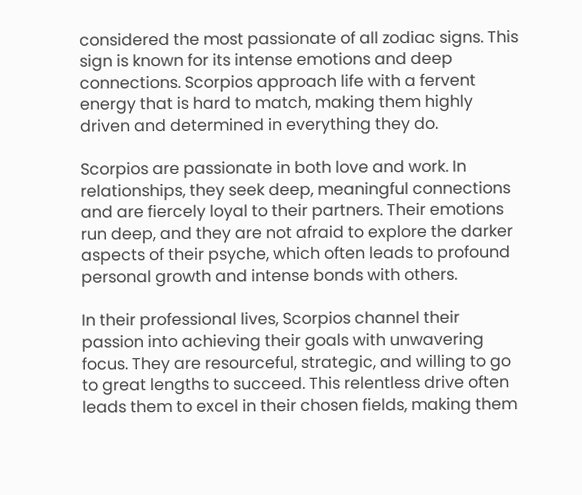considered the most passionate of all zodiac signs. This sign is known for its intense emotions and deep connections. Scorpios approach life with a fervent energy that is hard to match, making them highly driven and determined in everything they do.

Scorpios are passionate in both love and work. In relationships, they seek deep, meaningful connections and are fiercely loyal to their partners. Their emotions run deep, and they are not afraid to explore the darker aspects of their psyche, which often leads to profound personal growth and intense bonds with others.

In their professional lives, Scorpios channel their passion into achieving their goals with unwavering focus. They are resourceful, strategic, and willing to go to great lengths to succeed. This relentless drive often leads them to excel in their chosen fields, making them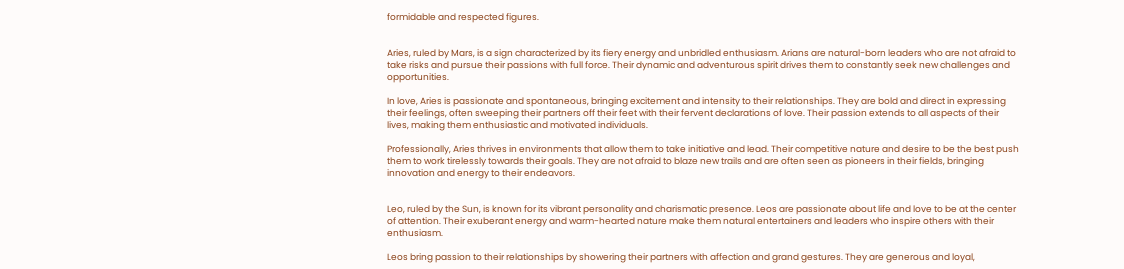formidable and respected figures.


Aries, ruled by Mars, is a sign characterized by its fiery energy and unbridled enthusiasm. Arians are natural-born leaders who are not afraid to take risks and pursue their passions with full force. Their dynamic and adventurous spirit drives them to constantly seek new challenges and opportunities.

In love, Aries is passionate and spontaneous, bringing excitement and intensity to their relationships. They are bold and direct in expressing their feelings, often sweeping their partners off their feet with their fervent declarations of love. Their passion extends to all aspects of their lives, making them enthusiastic and motivated individuals.

Professionally, Aries thrives in environments that allow them to take initiative and lead. Their competitive nature and desire to be the best push them to work tirelessly towards their goals. They are not afraid to blaze new trails and are often seen as pioneers in their fields, bringing innovation and energy to their endeavors.


Leo, ruled by the Sun, is known for its vibrant personality and charismatic presence. Leos are passionate about life and love to be at the center of attention. Their exuberant energy and warm-hearted nature make them natural entertainers and leaders who inspire others with their enthusiasm.

Leos bring passion to their relationships by showering their partners with affection and grand gestures. They are generous and loyal,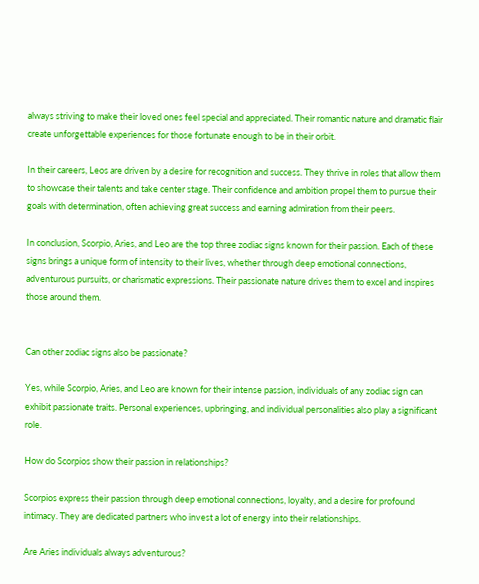always striving to make their loved ones feel special and appreciated. Their romantic nature and dramatic flair create unforgettable experiences for those fortunate enough to be in their orbit.

In their careers, Leos are driven by a desire for recognition and success. They thrive in roles that allow them to showcase their talents and take center stage. Their confidence and ambition propel them to pursue their goals with determination, often achieving great success and earning admiration from their peers.

In conclusion, Scorpio, Aries, and Leo are the top three zodiac signs known for their passion. Each of these signs brings a unique form of intensity to their lives, whether through deep emotional connections, adventurous pursuits, or charismatic expressions. Their passionate nature drives them to excel and inspires those around them.


Can other zodiac signs also be passionate?

Yes, while Scorpio, Aries, and Leo are known for their intense passion, individuals of any zodiac sign can exhibit passionate traits. Personal experiences, upbringing, and individual personalities also play a significant role.

How do Scorpios show their passion in relationships?

Scorpios express their passion through deep emotional connections, loyalty, and a desire for profound intimacy. They are dedicated partners who invest a lot of energy into their relationships.

Are Aries individuals always adventurous?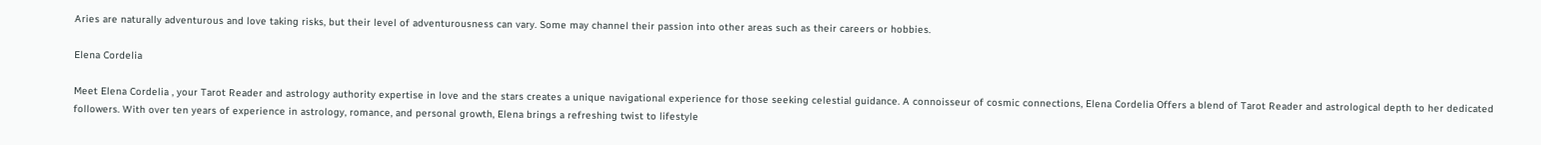Aries are naturally adventurous and love taking risks, but their level of adventurousness can vary. Some may channel their passion into other areas such as their careers or hobbies.

Elena Cordelia

Meet Elena Cordelia , your Tarot Reader and astrology authority expertise in love and the stars creates a unique navigational experience for those seeking celestial guidance. A connoisseur of cosmic connections, Elena Cordelia Offers a blend of Tarot Reader and astrological depth to her dedicated followers. With over ten years of experience in astrology, romance, and personal growth, Elena brings a refreshing twist to lifestyle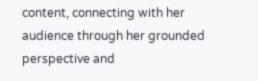content, connecting with her audience through her grounded perspective and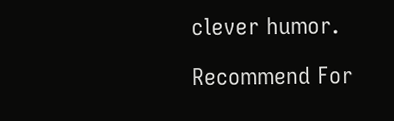clever humor.

Recommend For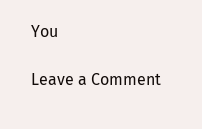You

Leave a Comment